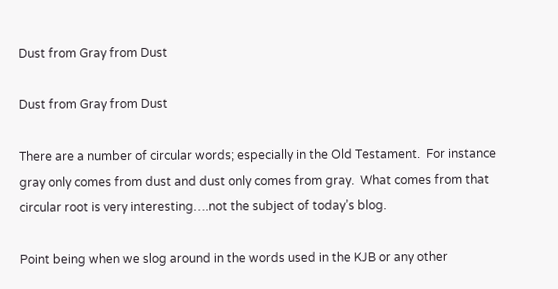Dust from Gray from Dust

Dust from Gray from Dust

There are a number of circular words; especially in the Old Testament.  For instance gray only comes from dust and dust only comes from gray.  What comes from that circular root is very interesting….not the subject of today’s blog.

Point being when we slog around in the words used in the KJB or any other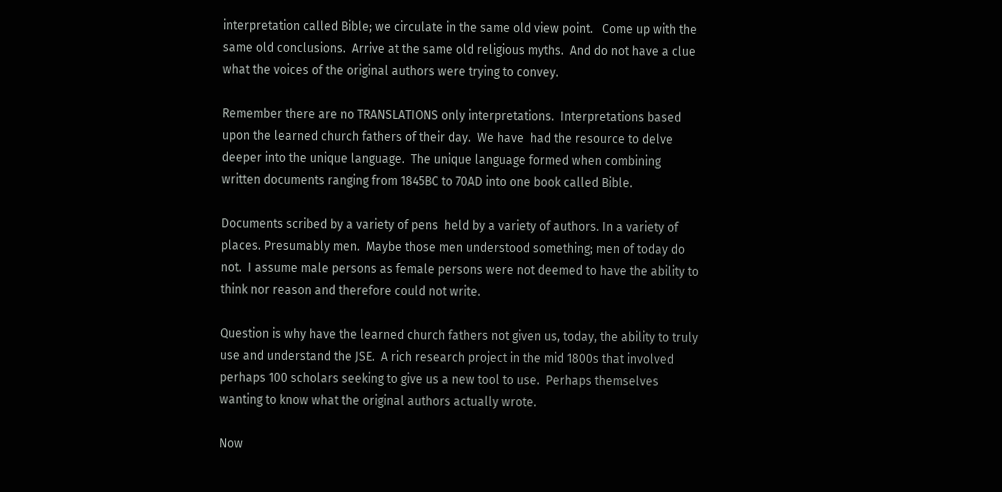interpretation called Bible; we circulate in the same old view point.   Come up with the same old conclusions.  Arrive at the same old religious myths.  And do not have a clue what the voices of the original authors were trying to convey.

Remember there are no TRANSLATIONS only interpretations.  Interpretations based upon the learned church fathers of their day.  We have  had the resource to delve deeper into the unique language.  The unique language formed when combining written documents ranging from 1845BC to 70AD into one book called Bible.

Documents scribed by a variety of pens  held by a variety of authors. In a variety of places. Presumably men.  Maybe those men understood something; men of today do not.  I assume male persons as female persons were not deemed to have the ability to think nor reason and therefore could not write.

Question is why have the learned church fathers not given us, today, the ability to truly use and understand the JSE.  A rich research project in the mid 1800s that involved perhaps 100 scholars seeking to give us a new tool to use.  Perhaps themselves wanting to know what the original authors actually wrote.

Now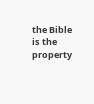the Bible is the property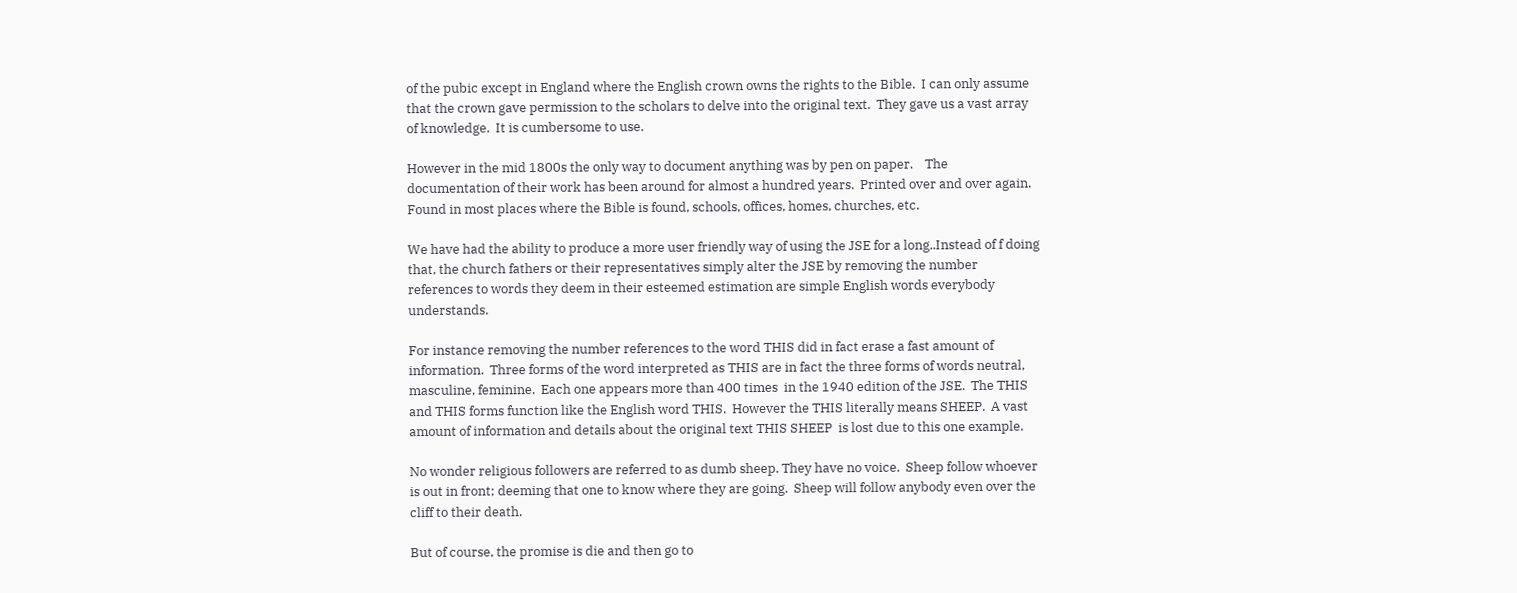of the pubic except in England where the English crown owns the rights to the Bible.  I can only assume that the crown gave permission to the scholars to delve into the original text.  They gave us a vast array of knowledge.  It is cumbersome to use.

However in the mid 1800s the only way to document anything was by pen on paper.    The documentation of their work has been around for almost a hundred years.  Printed over and over again.  Found in most places where the Bible is found, schools, offices, homes, churches, etc.

We have had the ability to produce a more user friendly way of using the JSE for a long..Instead of f doing that, the church fathers or their representatives simply alter the JSE by removing the number references to words they deem in their esteemed estimation are simple English words everybody understands.

For instance removing the number references to the word THIS did in fact erase a fast amount of information.  Three forms of the word interpreted as THIS are in fact the three forms of words neutral, masculine, feminine.  Each one appears more than 400 times  in the 1940 edition of the JSE.  The THIS and THIS forms function like the English word THIS.  However the THIS literally means SHEEP.  A vast amount of information and details about the original text THIS SHEEP  is lost due to this one example.

No wonder religious followers are referred to as dumb sheep. They have no voice.  Sheep follow whoever is out in front; deeming that one to know where they are going.  Sheep will follow anybody even over the cliff to their death.

But of course, the promise is die and then go to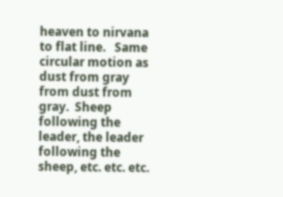heaven to nirvana to flat line.   Same circular motion as dust from gray from dust from gray.  Sheep following the leader, the leader following the sheep, etc. etc. etc.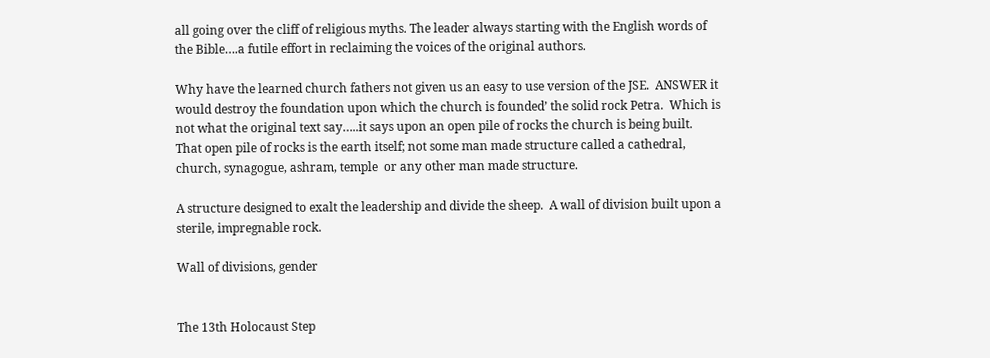all going over the cliff of religious myths. The leader always starting with the English words of the Bible….a futile effort in reclaiming the voices of the original authors.

Why have the learned church fathers not given us an easy to use version of the JSE.  ANSWER it would destroy the foundation upon which the church is founded’ the solid rock Petra.  Which is not what the original text say…..it says upon an open pile of rocks the church is being built.  That open pile of rocks is the earth itself; not some man made structure called a cathedral, church, synagogue, ashram, temple  or any other man made structure.

A structure designed to exalt the leadership and divide the sheep.  A wall of division built upon a sterile, impregnable rock.

Wall of divisions, gender


The 13th Holocaust Step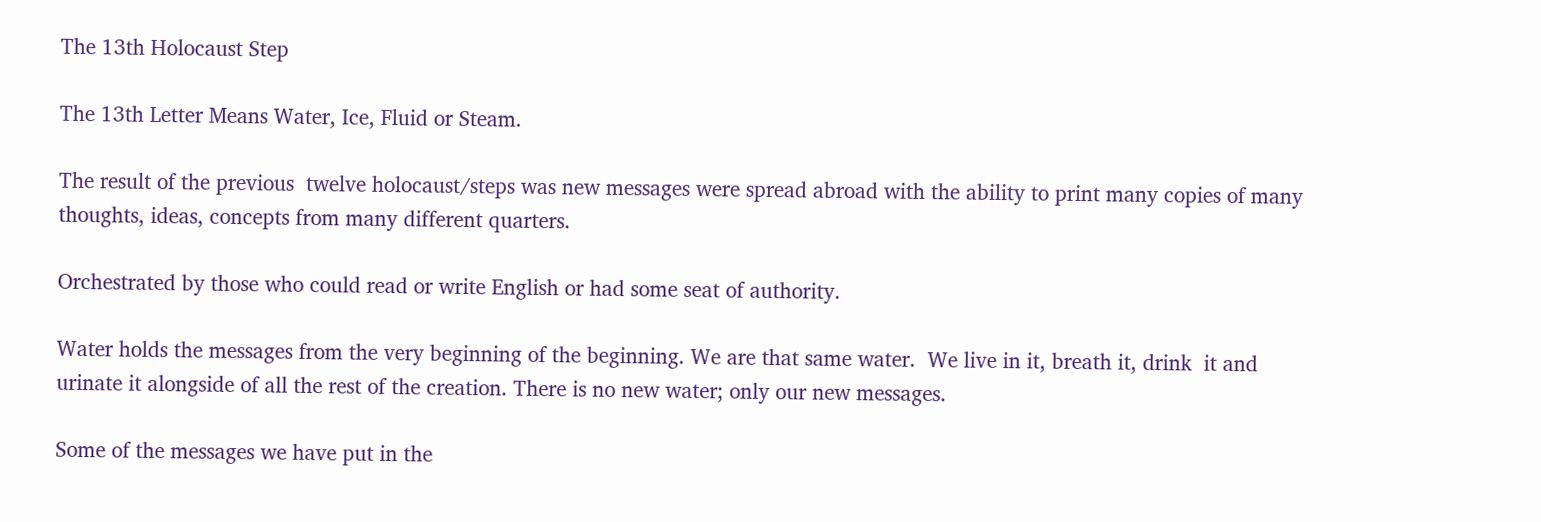The 13th Holocaust Step

The 13th Letter Means Water, Ice, Fluid or Steam.

The result of the previous  twelve holocaust/steps was new messages were spread abroad with the ability to print many copies of many thoughts, ideas, concepts from many different quarters.

Orchestrated by those who could read or write English or had some seat of authority.

Water holds the messages from the very beginning of the beginning. We are that same water.  We live in it, breath it, drink  it and urinate it alongside of all the rest of the creation. There is no new water; only our new messages.

Some of the messages we have put in the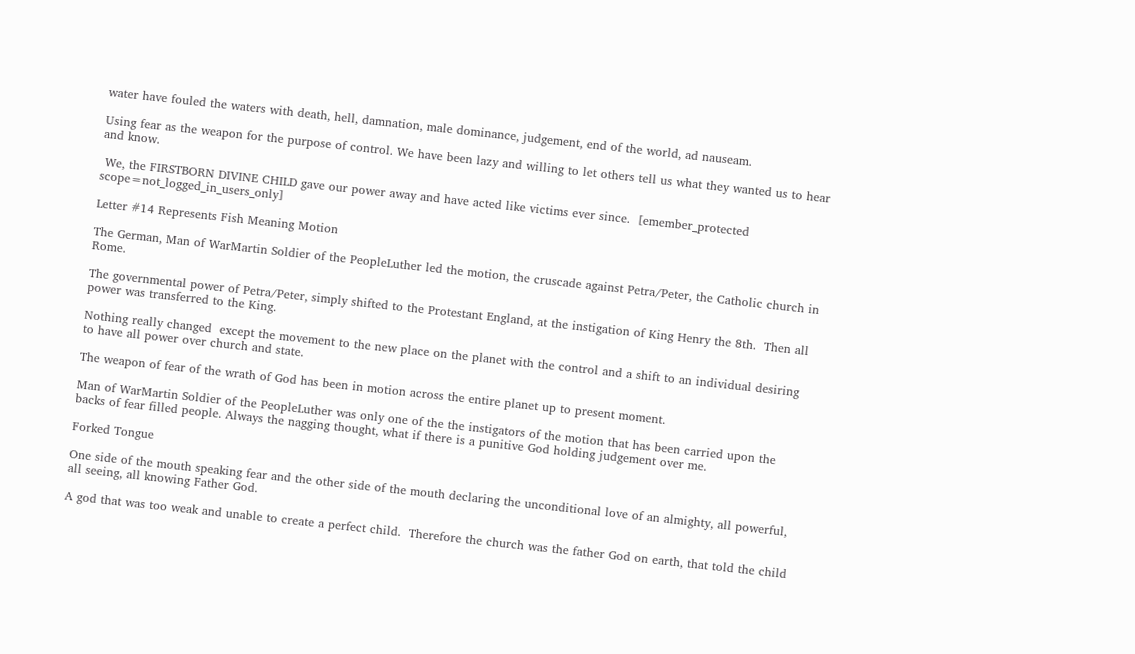water have fouled the waters with death, hell, damnation, male dominance, judgement, end of the world, ad nauseam.

Using fear as the weapon for the purpose of control. We have been lazy and willing to let others tell us what they wanted us to hear and know.

 We, the FIRSTBORN DIVINE CHILD gave our power away and have acted like victims ever since.  [emember_protected scope=not_logged_in_users_only]

Letter #14 Represents Fish Meaning Motion

The German, Man of WarMartin Soldier of the PeopleLuther led the motion, the cruscade against Petra/Peter, the Catholic church in Rome.

The governmental power of Petra/Peter, simply shifted to the Protestant England, at the instigation of King Henry the 8th.  Then all power was transferred to the King.

Nothing really changed  except the movement to the new place on the planet with the control and a shift to an individual desiring to have all power over church and state.

The weapon of fear of the wrath of God has been in motion across the entire planet up to present moment.

Man of WarMartin Soldier of the PeopleLuther was only one of the the instigators of the motion that has been carried upon the backs of fear filled people. Always the nagging thought, what if there is a punitive God holding judgement over me.

Forked Tongue

One side of the mouth speaking fear and the other side of the mouth declaring the unconditional love of an almighty, all powerful, all seeing, all knowing Father God.

A god that was too weak and unable to create a perfect child.  Therefore the church was the father God on earth, that told the child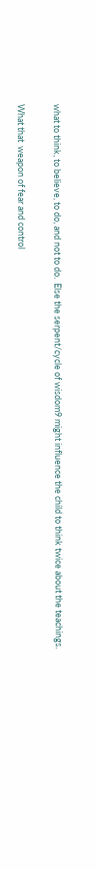what to think, to believe, to do, and not to do.  Else the serpent/cycle of wisdom9 might influence the child to think twice about the teachings.

What that  weapon of fear and control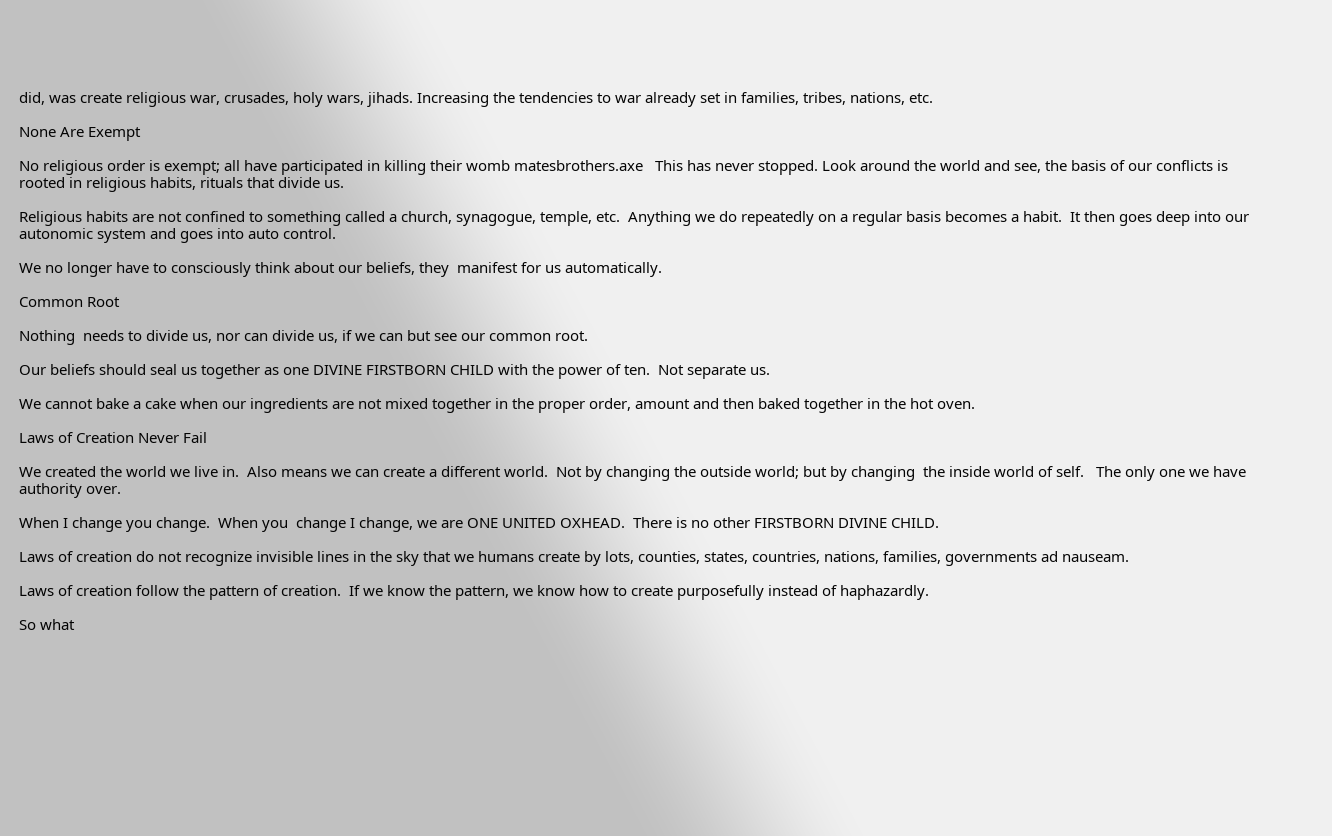did, was create religious war, crusades, holy wars, jihads. Increasing the tendencies to war already set in families, tribes, nations, etc.

None Are Exempt

No religious order is exempt; all have participated in killing their womb matesbrothers.axe   This has never stopped. Look around the world and see, the basis of our conflicts is rooted in religious habits, rituals that divide us.

Religious habits are not confined to something called a church, synagogue, temple, etc.  Anything we do repeatedly on a regular basis becomes a habit.  It then goes deep into our autonomic system and goes into auto control.

We no longer have to consciously think about our beliefs, they  manifest for us automatically.

Common Root

Nothing  needs to divide us, nor can divide us, if we can but see our common root.

Our beliefs should seal us together as one DIVINE FIRSTBORN CHILD with the power of ten.  Not separate us.

We cannot bake a cake when our ingredients are not mixed together in the proper order, amount and then baked together in the hot oven.

Laws of Creation Never Fail

We created the world we live in.  Also means we can create a different world.  Not by changing the outside world; but by changing  the inside world of self.   The only one we have authority over.

When I change you change.  When you  change I change, we are ONE UNITED OXHEAD.  There is no other FIRSTBORN DIVINE CHILD.

Laws of creation do not recognize invisible lines in the sky that we humans create by lots, counties, states, countries, nations, families, governments ad nauseam.

Laws of creation follow the pattern of creation.  If we know the pattern, we know how to create purposefully instead of haphazardly.

So what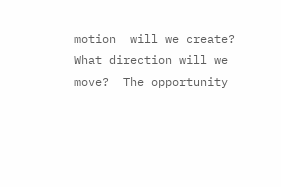motion  will we create?  What direction will we move?  The opportunity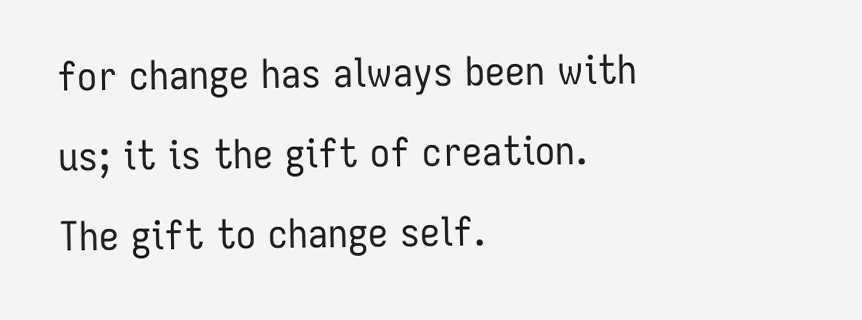for change has always been with us; it is the gift of creation.  The gift to change self.